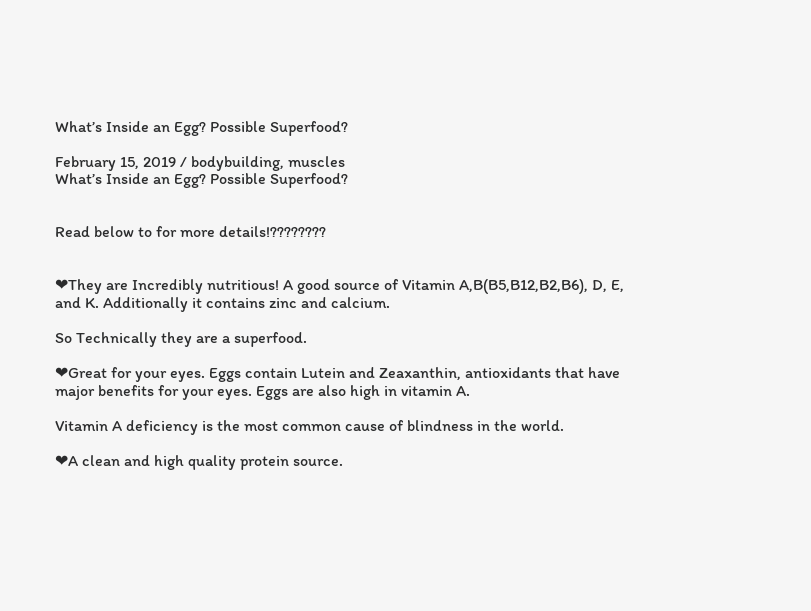What’s Inside an Egg? Possible Superfood?

February 15, 2019 / bodybuilding, muscles
What’s Inside an Egg? Possible Superfood?


Read below to for more details!????????


❤They are Incredibly nutritious! A good source of Vitamin A,B(B5,B12,B2,B6), D, E, and K. Additionally it contains zinc and calcium.

So Technically they are a superfood.

❤Great for your eyes. Eggs contain Lutein and Zeaxanthin, antioxidants that have major benefits for your eyes. Eggs are also high in vitamin A.

Vitamin A deficiency is the most common cause of blindness in the world.

❤A clean and high quality protein source.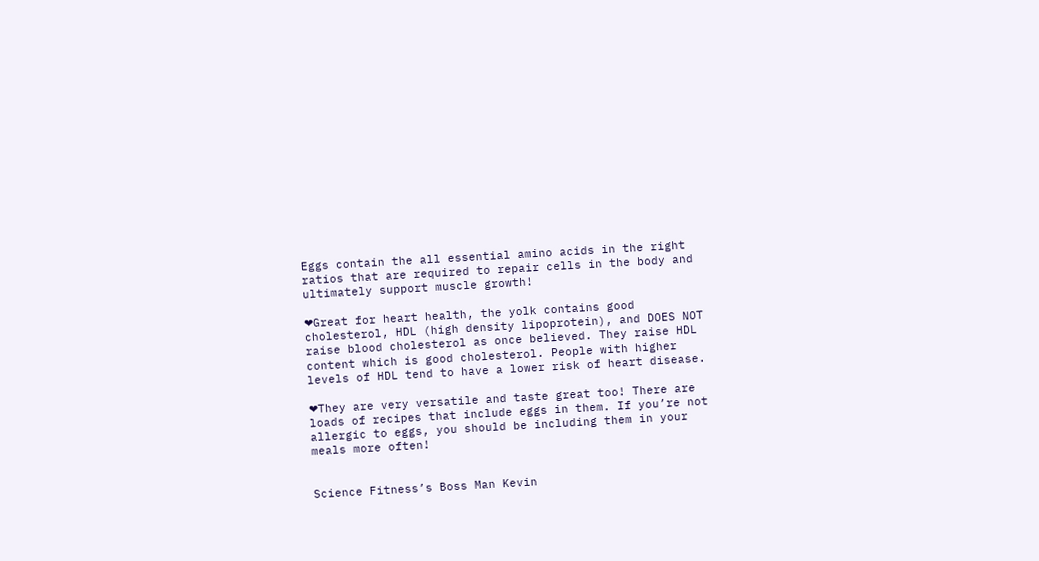Eggs contain the all essential amino acids in the right ratios that are required to repair cells in the body and ultimately support muscle growth!

❤Great for heart health, the yolk contains good cholesterol, HDL (high density lipoprotein), and DOES NOT raise blood cholesterol as once believed. They raise HDL content which is good cholesterol. People with higher levels of HDL tend to have a lower risk of heart disease.

❤They are very versatile and taste great too! There are loads of recipes that include eggs in them. If you’re not allergic to eggs, you should be including them in your meals more often!


Science Fitness’s Boss Man Kevin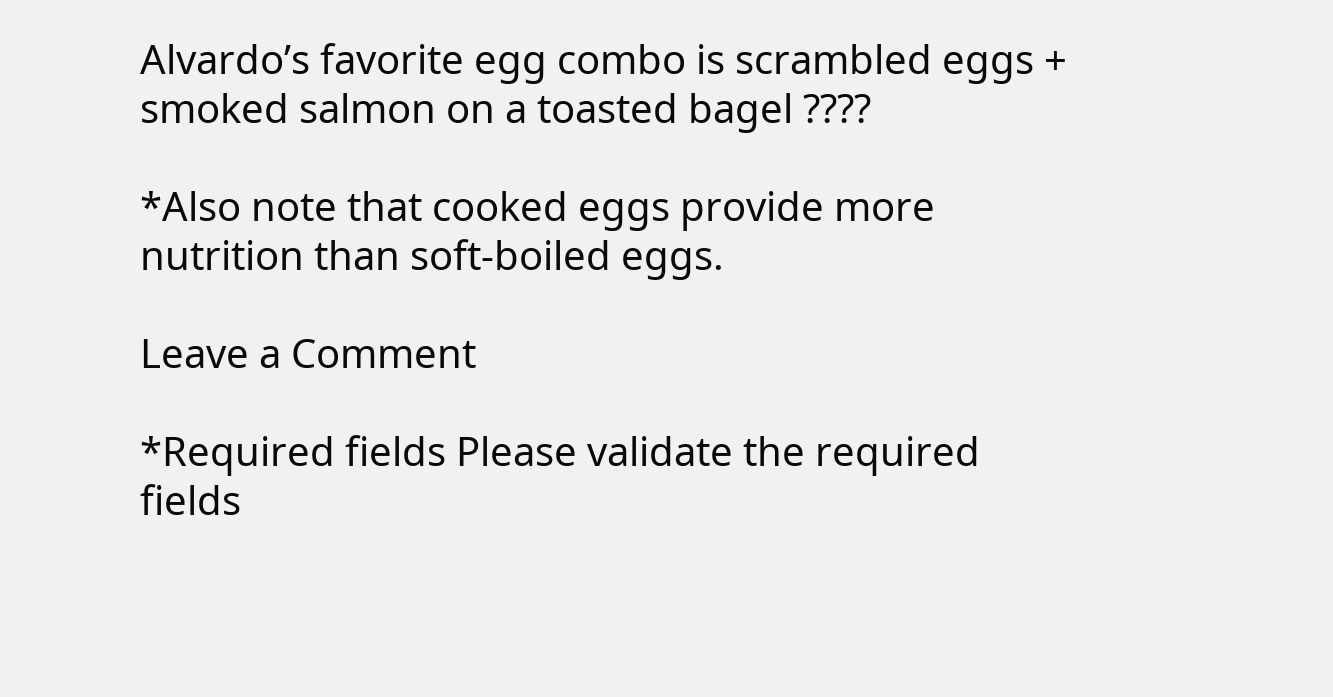Alvardo’s favorite egg combo is scrambled eggs + smoked salmon on a toasted bagel ????

*Also note that cooked eggs provide more nutrition than soft-boiled eggs.

Leave a Comment

*Required fields Please validate the required fields